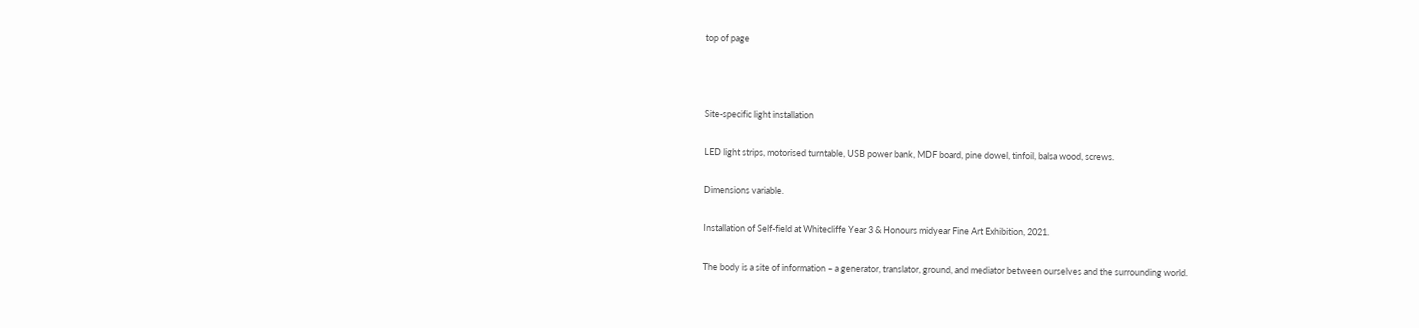top of page



Site-specific light installation

LED light strips, motorised turntable, USB power bank, MDF board, pine dowel, tinfoil, balsa wood, screws.

Dimensions variable.

Installation of Self-field at Whitecliffe Year 3 & Honours midyear Fine Art Exhibition, 2021.

The body is a site of information – a generator, translator, ground, and mediator between ourselves and the surrounding world.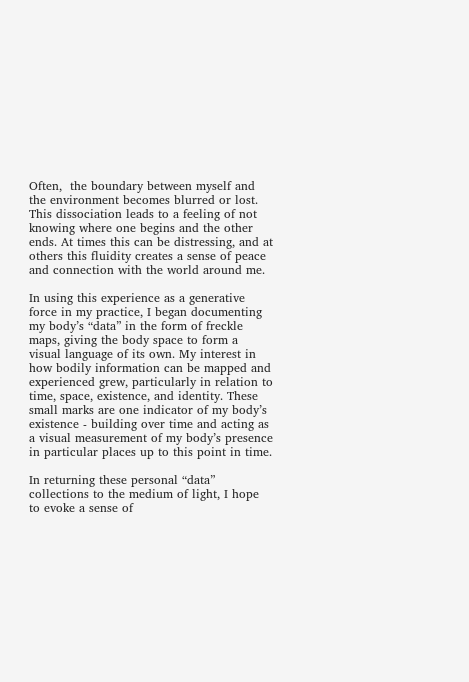Often,  the boundary between myself and the environment becomes blurred or lost. This dissociation leads to a feeling of not knowing where one begins and the other ends. At times this can be distressing, and at others this fluidity creates a sense of peace and connection with the world around me.

In using this experience as a generative force in my practice, I began documenting my body’s “data” in the form of freckle maps, giving the body space to form a visual language of its own. My interest in how bodily information can be mapped and experienced grew, particularly in relation to time, space, existence, and identity. These small marks are one indicator of my body’s existence - building over time and acting as a visual measurement of my body’s presence in particular places up to this point in time.

In returning these personal “data” collections to the medium of light, I hope to evoke a sense of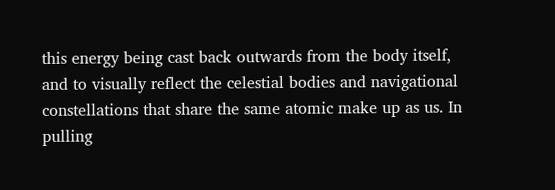this energy being cast back outwards from the body itself, and to visually reflect the celestial bodies and navigational constellations that share the same atomic make up as us. In pulling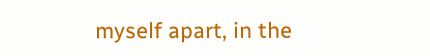myself apart, in the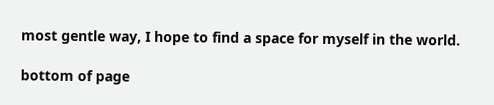most gentle way, I hope to find a space for myself in the world.

bottom of page